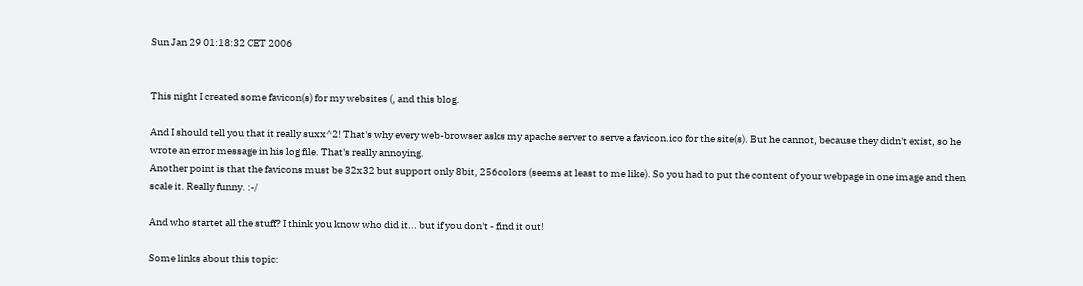Sun Jan 29 01:18:32 CET 2006


This night I created some favicon(s) for my websites (, and this blog.

And I should tell you that it really suxx^2! That's why every web-browser asks my apache server to serve a favicon.ico for the site(s). But he cannot, because they didn't exist, so he wrote an error message in his log file. That's really annoying.
Another point is that the favicons must be 32x32 but support only 8bit, 256colors (seems at least to me like). So you had to put the content of your webpage in one image and then scale it. Really funny. :-/

And who startet all the stuff? I think you know who did it... but if you don't - find it out!

Some links about this topic: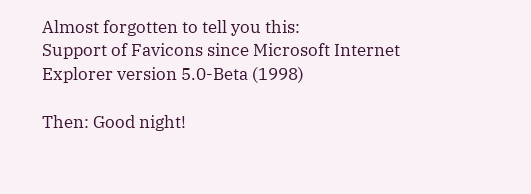Almost forgotten to tell you this:
Support of Favicons since Microsoft Internet Explorer version 5.0-Beta (1998)

Then: Good night!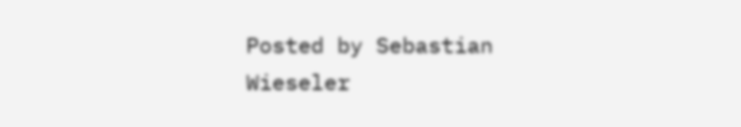Posted by Sebastian Wieseler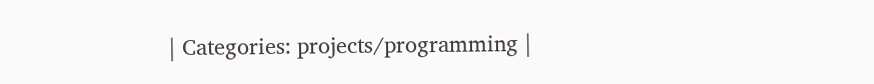| Categories: projects/programming |